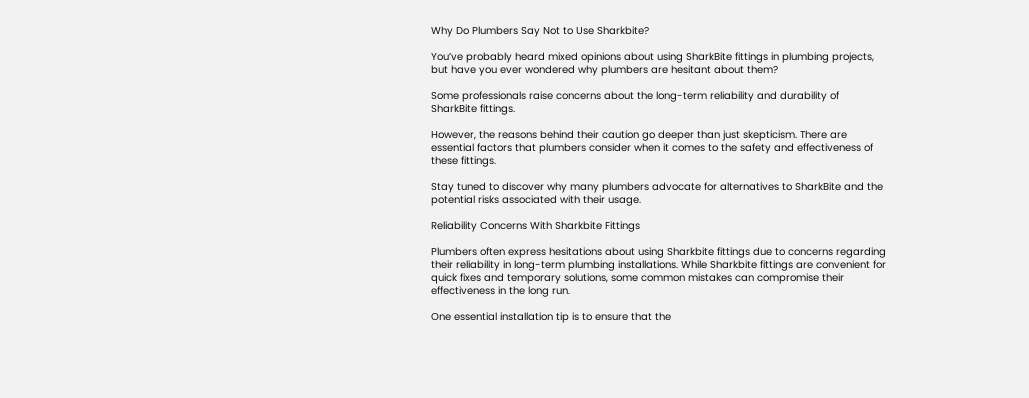Why Do Plumbers Say Not to Use Sharkbite?

You’ve probably heard mixed opinions about using SharkBite fittings in plumbing projects, but have you ever wondered why plumbers are hesitant about them?

Some professionals raise concerns about the long-term reliability and durability of SharkBite fittings.

However, the reasons behind their caution go deeper than just skepticism. There are essential factors that plumbers consider when it comes to the safety and effectiveness of these fittings.

Stay tuned to discover why many plumbers advocate for alternatives to SharkBite and the potential risks associated with their usage.

Reliability Concerns With Sharkbite Fittings

Plumbers often express hesitations about using Sharkbite fittings due to concerns regarding their reliability in long-term plumbing installations. While Sharkbite fittings are convenient for quick fixes and temporary solutions, some common mistakes can compromise their effectiveness in the long run.

One essential installation tip is to ensure that the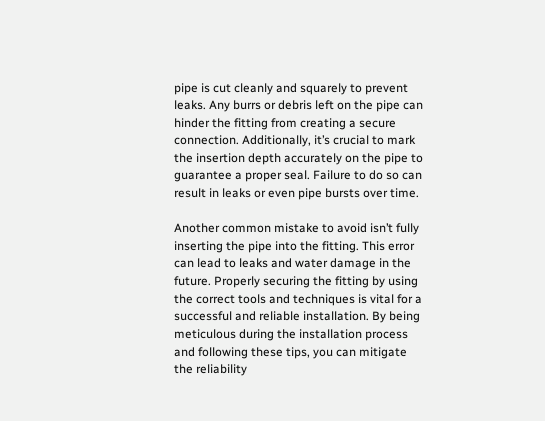pipe is cut cleanly and squarely to prevent leaks. Any burrs or debris left on the pipe can hinder the fitting from creating a secure connection. Additionally, it’s crucial to mark the insertion depth accurately on the pipe to guarantee a proper seal. Failure to do so can result in leaks or even pipe bursts over time.

Another common mistake to avoid isn’t fully inserting the pipe into the fitting. This error can lead to leaks and water damage in the future. Properly securing the fitting by using the correct tools and techniques is vital for a successful and reliable installation. By being meticulous during the installation process and following these tips, you can mitigate the reliability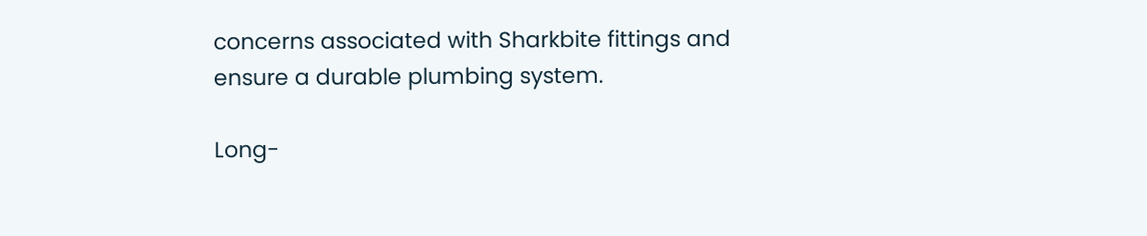concerns associated with Sharkbite fittings and ensure a durable plumbing system.

Long-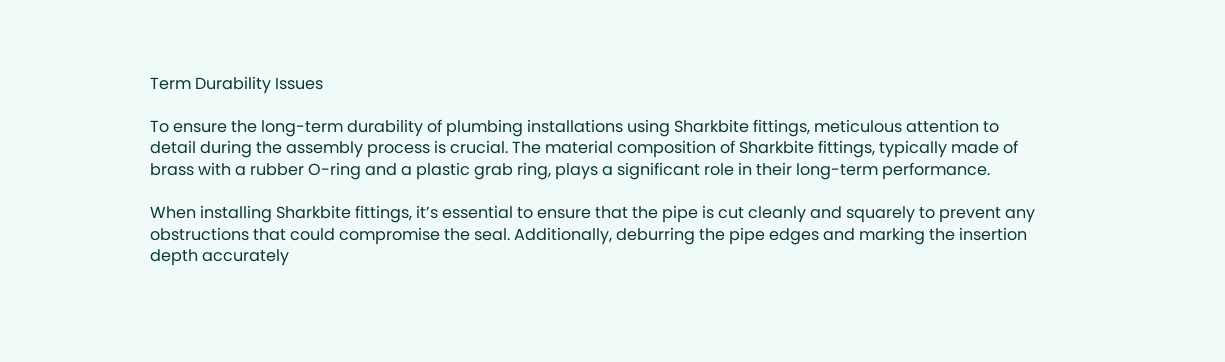Term Durability Issues

To ensure the long-term durability of plumbing installations using Sharkbite fittings, meticulous attention to detail during the assembly process is crucial. The material composition of Sharkbite fittings, typically made of brass with a rubber O-ring and a plastic grab ring, plays a significant role in their long-term performance.

When installing Sharkbite fittings, it’s essential to ensure that the pipe is cut cleanly and squarely to prevent any obstructions that could compromise the seal. Additionally, deburring the pipe edges and marking the insertion depth accurately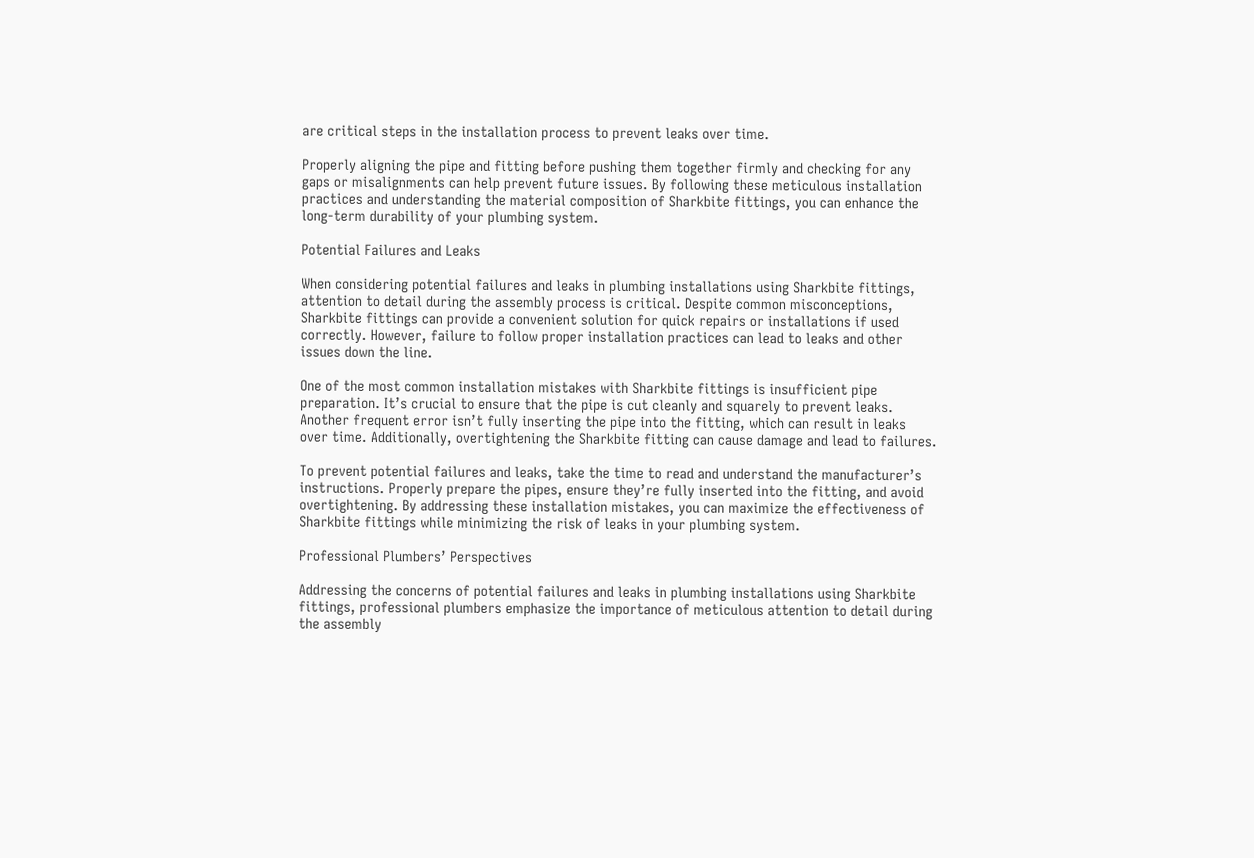are critical steps in the installation process to prevent leaks over time.

Properly aligning the pipe and fitting before pushing them together firmly and checking for any gaps or misalignments can help prevent future issues. By following these meticulous installation practices and understanding the material composition of Sharkbite fittings, you can enhance the long-term durability of your plumbing system.

Potential Failures and Leaks

When considering potential failures and leaks in plumbing installations using Sharkbite fittings, attention to detail during the assembly process is critical. Despite common misconceptions, Sharkbite fittings can provide a convenient solution for quick repairs or installations if used correctly. However, failure to follow proper installation practices can lead to leaks and other issues down the line.

One of the most common installation mistakes with Sharkbite fittings is insufficient pipe preparation. It’s crucial to ensure that the pipe is cut cleanly and squarely to prevent leaks. Another frequent error isn’t fully inserting the pipe into the fitting, which can result in leaks over time. Additionally, overtightening the Sharkbite fitting can cause damage and lead to failures.

To prevent potential failures and leaks, take the time to read and understand the manufacturer’s instructions. Properly prepare the pipes, ensure they’re fully inserted into the fitting, and avoid overtightening. By addressing these installation mistakes, you can maximize the effectiveness of Sharkbite fittings while minimizing the risk of leaks in your plumbing system.

Professional Plumbers’ Perspectives

Addressing the concerns of potential failures and leaks in plumbing installations using Sharkbite fittings, professional plumbers emphasize the importance of meticulous attention to detail during the assembly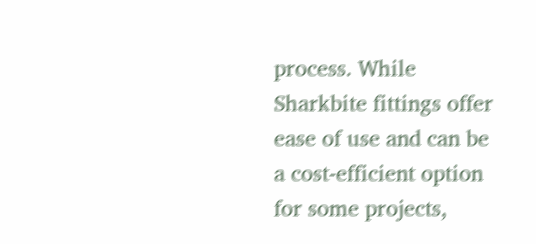process. While Sharkbite fittings offer ease of use and can be a cost-efficient option for some projects,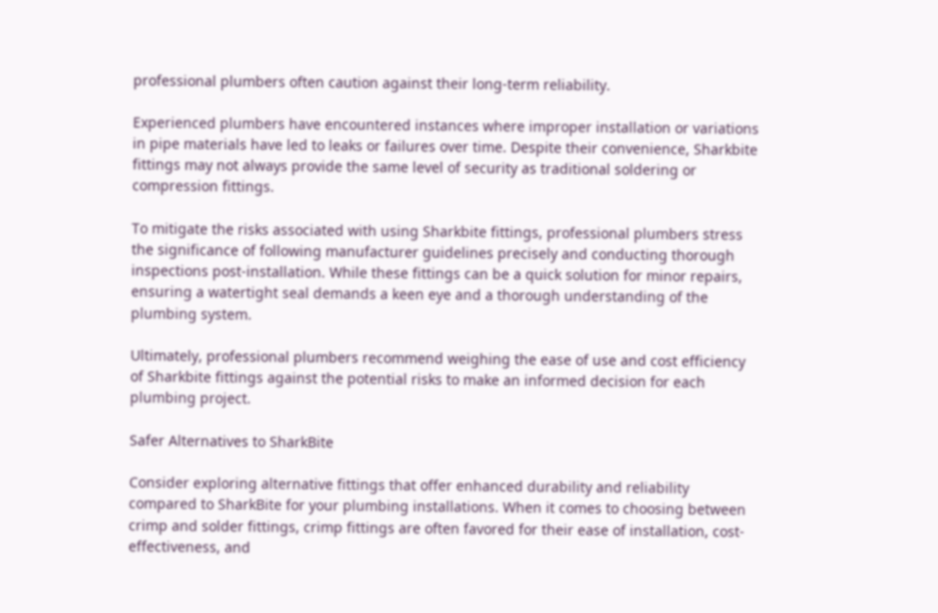professional plumbers often caution against their long-term reliability.

Experienced plumbers have encountered instances where improper installation or variations in pipe materials have led to leaks or failures over time. Despite their convenience, Sharkbite fittings may not always provide the same level of security as traditional soldering or compression fittings.

To mitigate the risks associated with using Sharkbite fittings, professional plumbers stress the significance of following manufacturer guidelines precisely and conducting thorough inspections post-installation. While these fittings can be a quick solution for minor repairs, ensuring a watertight seal demands a keen eye and a thorough understanding of the plumbing system.

Ultimately, professional plumbers recommend weighing the ease of use and cost efficiency of Sharkbite fittings against the potential risks to make an informed decision for each plumbing project.

Safer Alternatives to SharkBite

Consider exploring alternative fittings that offer enhanced durability and reliability compared to SharkBite for your plumbing installations. When it comes to choosing between crimp and solder fittings, crimp fittings are often favored for their ease of installation, cost-effectiveness, and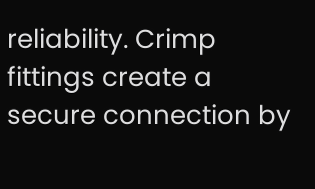reliability. Crimp fittings create a secure connection by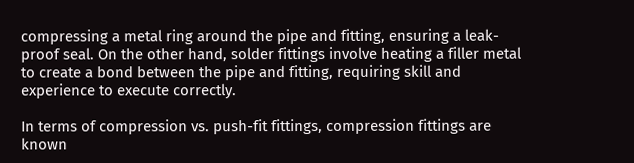compressing a metal ring around the pipe and fitting, ensuring a leak-proof seal. On the other hand, solder fittings involve heating a filler metal to create a bond between the pipe and fitting, requiring skill and experience to execute correctly.

In terms of compression vs. push-fit fittings, compression fittings are known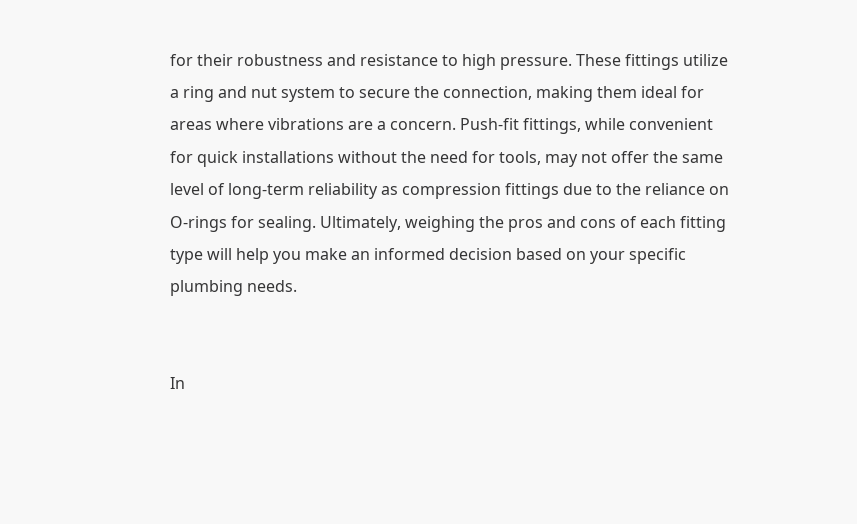for their robustness and resistance to high pressure. These fittings utilize a ring and nut system to secure the connection, making them ideal for areas where vibrations are a concern. Push-fit fittings, while convenient for quick installations without the need for tools, may not offer the same level of long-term reliability as compression fittings due to the reliance on O-rings for sealing. Ultimately, weighing the pros and cons of each fitting type will help you make an informed decision based on your specific plumbing needs.


In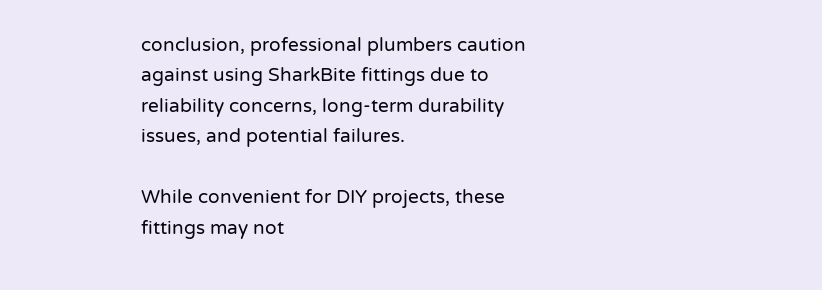conclusion, professional plumbers caution against using SharkBite fittings due to reliability concerns, long-term durability issues, and potential failures.

While convenient for DIY projects, these fittings may not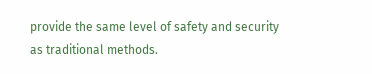provide the same level of safety and security as traditional methods.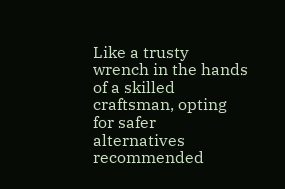Like a trusty wrench in the hands of a skilled craftsman, opting for safer alternatives recommended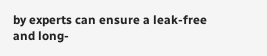by experts can ensure a leak-free and long-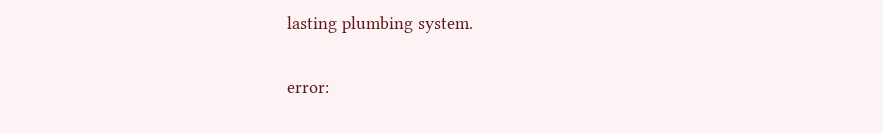lasting plumbing system.

error: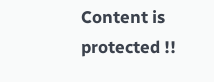Content is protected !!